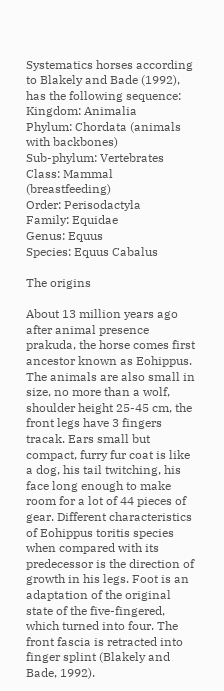Systematics horses according to Blakely and Bade (1992), has the following sequence:
Kingdom: Animalia
Phylum: Chordata (animals with backbones)
Sub-phylum: Vertebrates
Class: Mammal (breastfeeding)
Order: Perisodactyla
Family: Equidae
Genus: Equus
Species: Equus Cabalus

The origins

About 13 million years ago after animal presence prakuda, the horse comes first ancestor known as Eohippus. The animals are also small in size, no more than a wolf, shoulder height 25-45 cm, the front legs have 3 fingers tracak. Ears small but compact, furry fur coat is like a dog, his tail twitching, his face long enough to make room for a lot of 44 pieces of gear. Different characteristics of Eohippus toritis species when compared with its predecessor is the direction of growth in his legs. Foot is an adaptation of the original state of the five-fingered, which turned into four. The front fascia is retracted into finger splint (Blakely and Bade, 1992).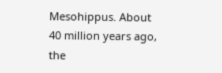Mesohippus. About 40 million years ago, the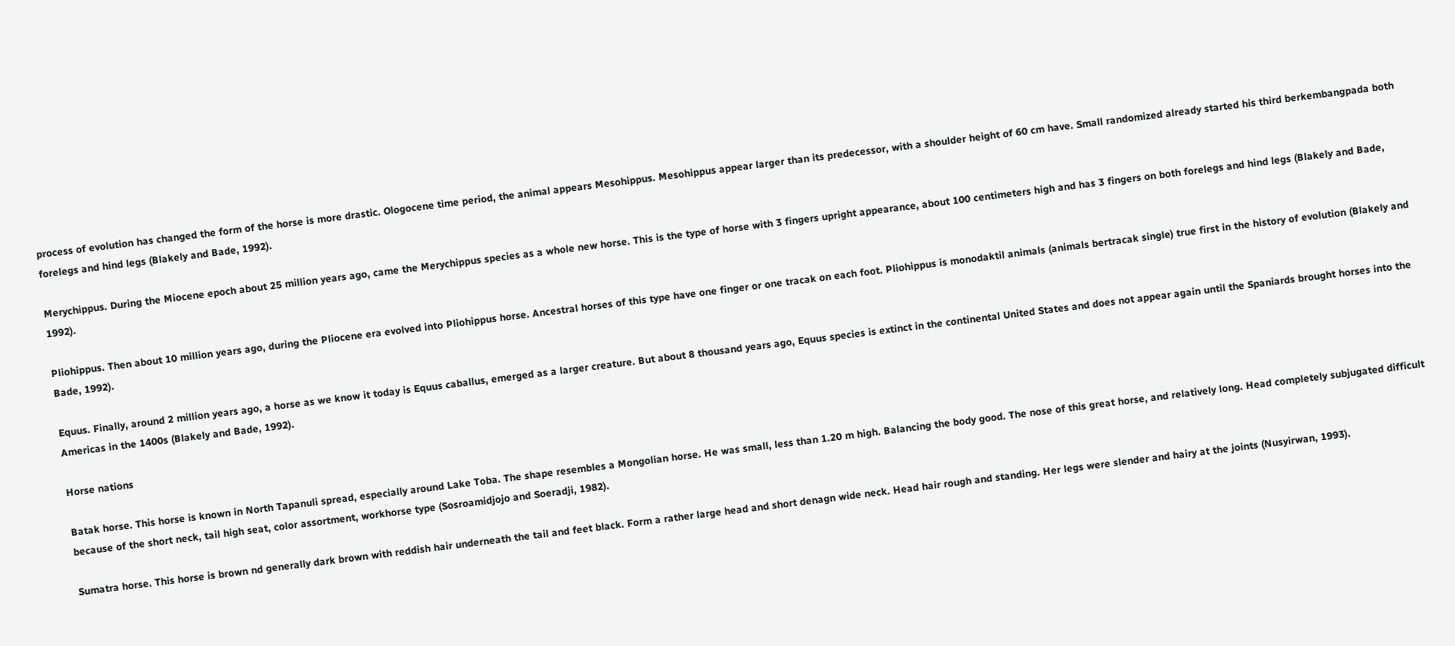process of evolution has changed the form of the horse is more drastic. Ologocene time period, the animal appears Mesohippus. Mesohippus appear larger than its predecessor, with a shoulder height of 60 cm have. Small randomized already started his third berkembangpada both forelegs and hind legs (Blakely and Bade, 1992).

Merychippus. During the Miocene epoch about 25 million years ago, came the Merychippus species as a whole new horse. This is the type of horse with 3 fingers upright appearance, about 100 centimeters high and has 3 fingers on both forelegs and hind legs (Blakely and Bade, 1992).

Pliohippus. Then about 10 million years ago, during the Pliocene era evolved into Pliohippus horse. Ancestral horses of this type have one finger or one tracak on each foot. Pliohippus is monodaktil animals (animals bertracak single) true first in the history of evolution (Blakely and Bade, 1992).

Equus. Finally, around 2 million years ago, a horse as we know it today is Equus caballus, emerged as a larger creature. But about 8 thousand years ago, Equus species is extinct in the continental United States and does not appear again until the Spaniards brought horses into the Americas in the 1400s (Blakely and Bade, 1992).

Horse nations

Batak horse. This horse is known in North Tapanuli spread, especially around Lake Toba. The shape resembles a Mongolian horse. He was small, less than 1.20 m high. Balancing the body good. The nose of this great horse, and relatively long. Head completely subjugated difficult because of the short neck, tail high seat, color assortment, workhorse type (Sosroamidjojo and Soeradji, 1982).

Sumatra horse. This horse is brown nd generally dark brown with reddish hair underneath the tail and feet black. Form a rather large head and short denagn wide neck. Head hair rough and standing. Her legs were slender and hairy at the joints (Nusyirwan, 1993).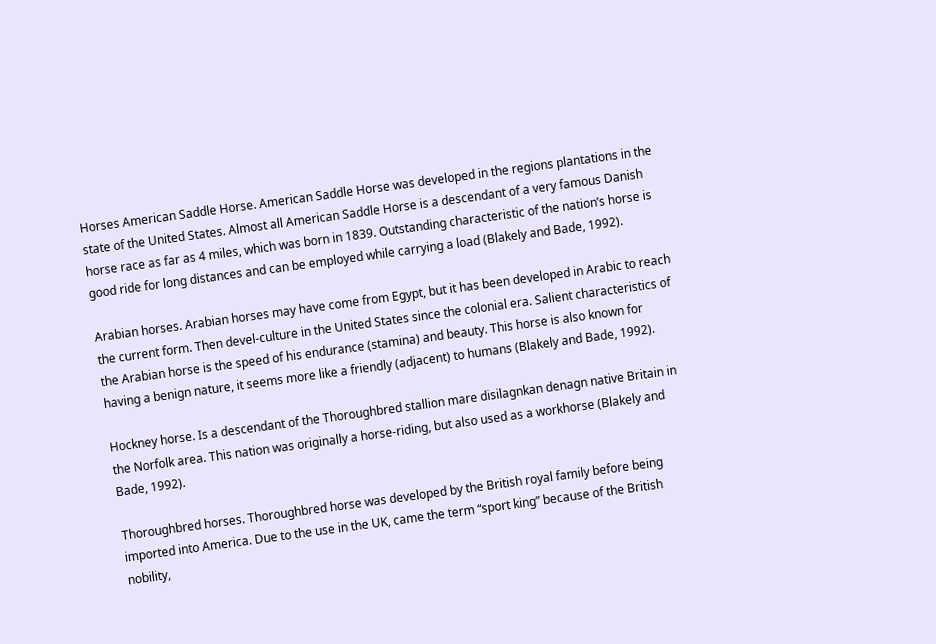Horses American Saddle Horse. American Saddle Horse was developed in the regions plantations in the state of the United States. Almost all American Saddle Horse is a descendant of a very famous Danish horse race as far as 4 miles, which was born in 1839. Outstanding characteristic of the nation’s horse is good ride for long distances and can be employed while carrying a load (Blakely and Bade, 1992).

Arabian horses. Arabian horses may have come from Egypt, but it has been developed in Arabic to reach the current form. Then devel-culture in the United States since the colonial era. Salient characteristics of the Arabian horse is the speed of his endurance (stamina) and beauty. This horse is also known for having a benign nature, it seems more like a friendly (adjacent) to humans (Blakely and Bade, 1992).

Hockney horse. Is a descendant of the Thoroughbred stallion mare disilagnkan denagn native Britain in the Norfolk area. This nation was originally a horse-riding, but also used as a workhorse (Blakely and Bade, 1992).

Thoroughbred horses. Thoroughbred horse was developed by the British royal family before being imported into America. Due to the use in the UK, came the term “sport king” because of the British nobility,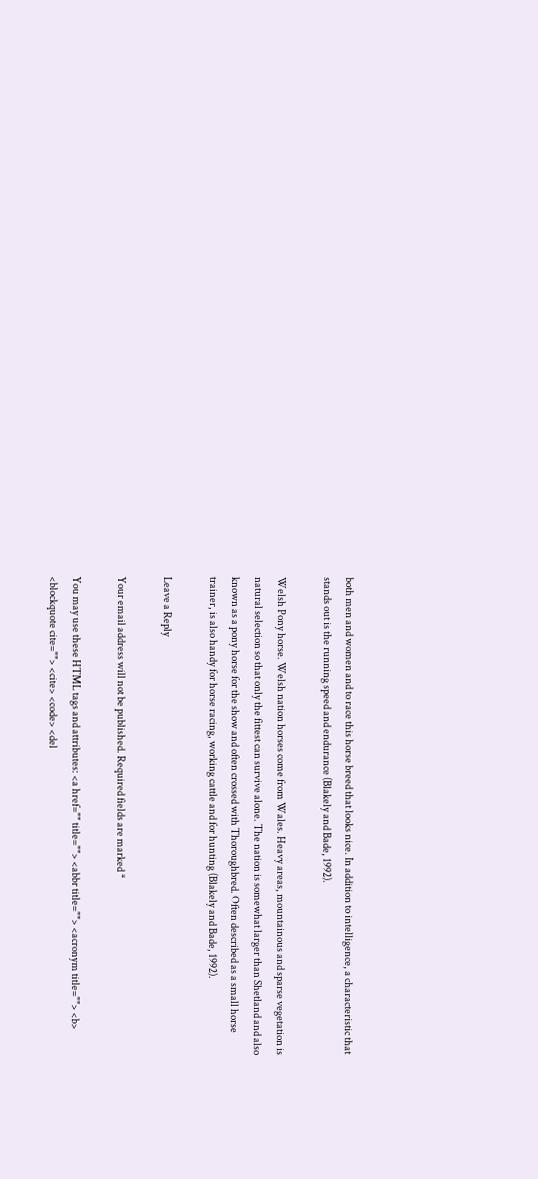both men and women and to race this horse breed that looks nice. In addition to intelligence, a characteristic that stands out is the running speed and endurance (Blakely and Bade, 1992).

Welsh Pony horse. Welsh nation horses come from Wales. Heavy areas, mountainous and sparse vegetation is natural selection so that only the fittest can survive alone. The nation is somewhat larger than Shetland and also known as a pony horse for the show and often crossed with Thoroughbred. Often described as a small horse trainer, is also handy for horse racing, working cattle and for hunting (Blakely and Bade, 1992).

Leave a Reply

Your email address will not be published. Required fields are marked *

You may use these HTML tags and attributes: <a href="" title=""> <abbr title=""> <acronym title=""> <b> <blockquote cite=""> <cite> <code> <del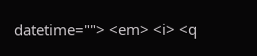datetime=""> <em> <i> <q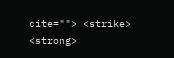cite=""> <strike> <strong>